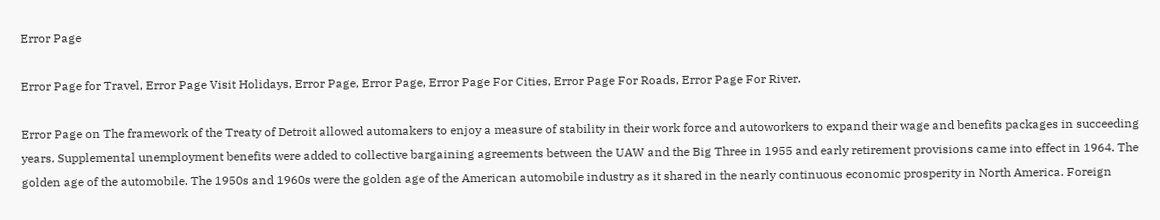Error Page

Error Page for Travel, Error Page Visit Holidays, Error Page, Error Page, Error Page For Cities, Error Page For Roads, Error Page For River.

Error Page on The framework of the Treaty of Detroit allowed automakers to enjoy a measure of stability in their work force and autoworkers to expand their wage and benefits packages in succeeding years. Supplemental unemployment benefits were added to collective bargaining agreements between the UAW and the Big Three in 1955 and early retirement provisions came into effect in 1964. The golden age of the automobile. The 1950s and 1960s were the golden age of the American automobile industry as it shared in the nearly continuous economic prosperity in North America. Foreign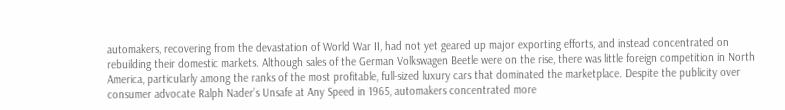automakers, recovering from the devastation of World War II, had not yet geared up major exporting efforts, and instead concentrated on rebuilding their domestic markets. Although sales of the German Volkswagen Beetle were on the rise, there was little foreign competition in North America, particularly among the ranks of the most profitable, full-sized luxury cars that dominated the marketplace. Despite the publicity over consumer advocate Ralph Nader’s Unsafe at Any Speed in 1965, automakers concentrated more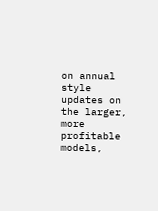on annual style updates on the larger, more profitable models,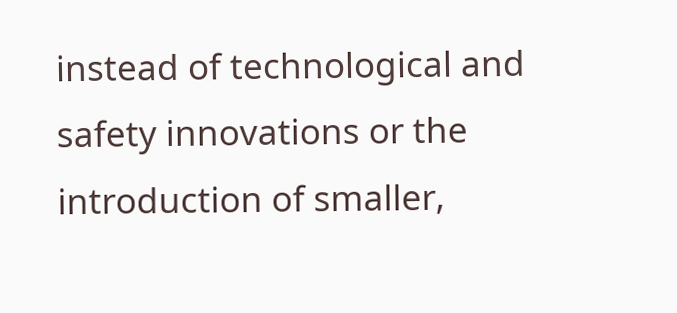instead of technological and safety innovations or the introduction of smaller,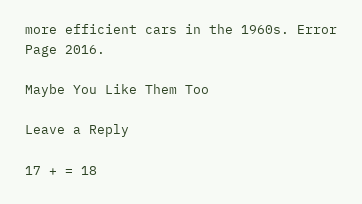more efficient cars in the 1960s. Error Page 2016.

Maybe You Like Them Too

Leave a Reply

17 + = 18